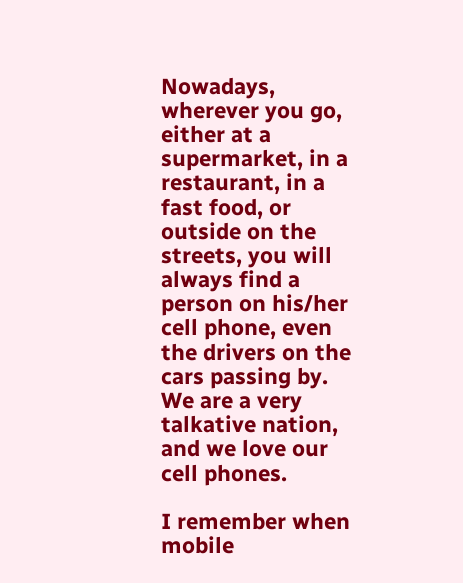Nowadays, wherever you go, either at a supermarket, in a restaurant, in a fast food, or outside on the streets, you will always find a person on his/her cell phone, even the drivers on the cars passing by. We are a very talkative nation, and we love our cell phones.

I remember when mobile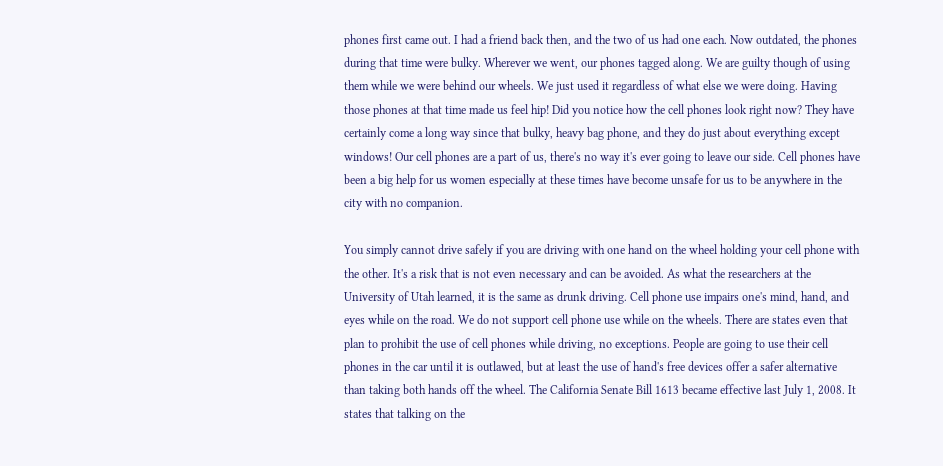phones first came out. I had a friend back then, and the two of us had one each. Now outdated, the phones during that time were bulky. Wherever we went, our phones tagged along. We are guilty though of using them while we were behind our wheels. We just used it regardless of what else we were doing. Having those phones at that time made us feel hip! Did you notice how the cell phones look right now? They have certainly come a long way since that bulky, heavy bag phone, and they do just about everything except windows! Our cell phones are a part of us, there's no way it's ever going to leave our side. Cell phones have been a big help for us women especially at these times have become unsafe for us to be anywhere in the city with no companion.

You simply cannot drive safely if you are driving with one hand on the wheel holding your cell phone with the other. It's a risk that is not even necessary and can be avoided. As what the researchers at the University of Utah learned, it is the same as drunk driving. Cell phone use impairs one's mind, hand, and eyes while on the road. We do not support cell phone use while on the wheels. There are states even that plan to prohibit the use of cell phones while driving, no exceptions. People are going to use their cell phones in the car until it is outlawed, but at least the use of hand's free devices offer a safer alternative than taking both hands off the wheel. The California Senate Bill 1613 became effective last July 1, 2008. It states that talking on the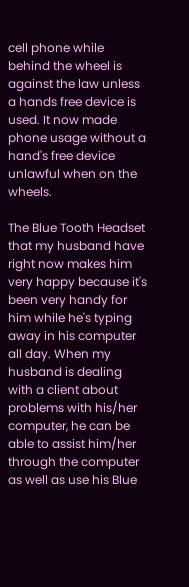cell phone while behind the wheel is against the law unless a hands free device is used. It now made phone usage without a hand's free device unlawful when on the wheels.

The Blue Tooth Headset that my husband have right now makes him very happy because it's been very handy for him while he's typing away in his computer all day. When my husband is dealing with a client about problems with his/her computer, he can be able to assist him/her through the computer as well as use his Blue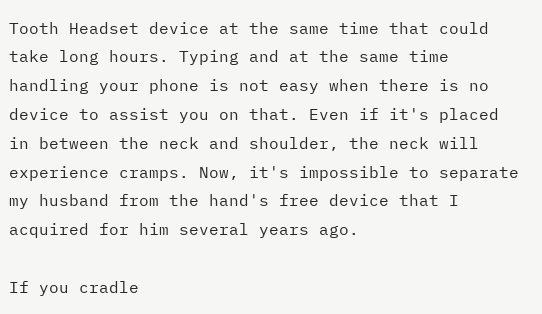Tooth Headset device at the same time that could take long hours. Typing and at the same time handling your phone is not easy when there is no device to assist you on that. Even if it's placed in between the neck and shoulder, the neck will experience cramps. Now, it's impossible to separate my husband from the hand's free device that I acquired for him several years ago.

If you cradle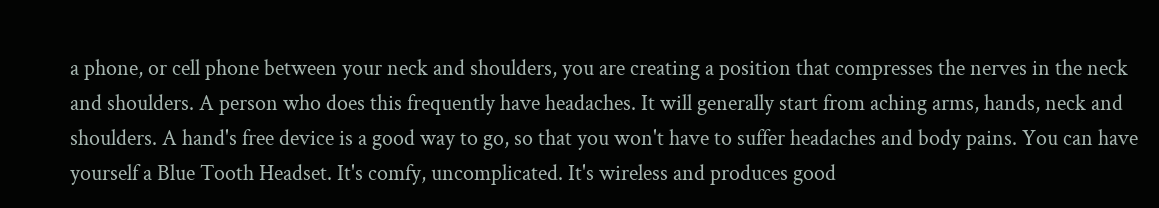a phone, or cell phone between your neck and shoulders, you are creating a position that compresses the nerves in the neck and shoulders. A person who does this frequently have headaches. It will generally start from aching arms, hands, neck and shoulders. A hand's free device is a good way to go, so that you won't have to suffer headaches and body pains. You can have yourself a Blue Tooth Headset. It's comfy, uncomplicated. It's wireless and produces good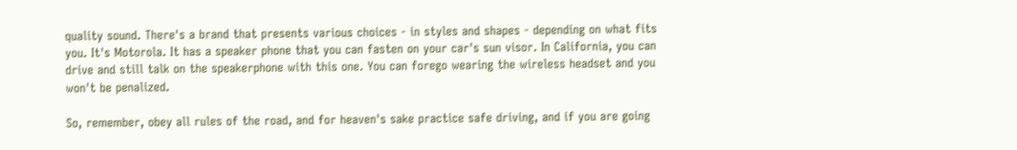quality sound. There's a brand that presents various choices - in styles and shapes - depending on what fits you. It's Motorola. It has a speaker phone that you can fasten on your car's sun visor. In California, you can drive and still talk on the speakerphone with this one. You can forego wearing the wireless headset and you won't be penalized.

So, remember, obey all rules of the road, and for heaven's sake practice safe driving, and if you are going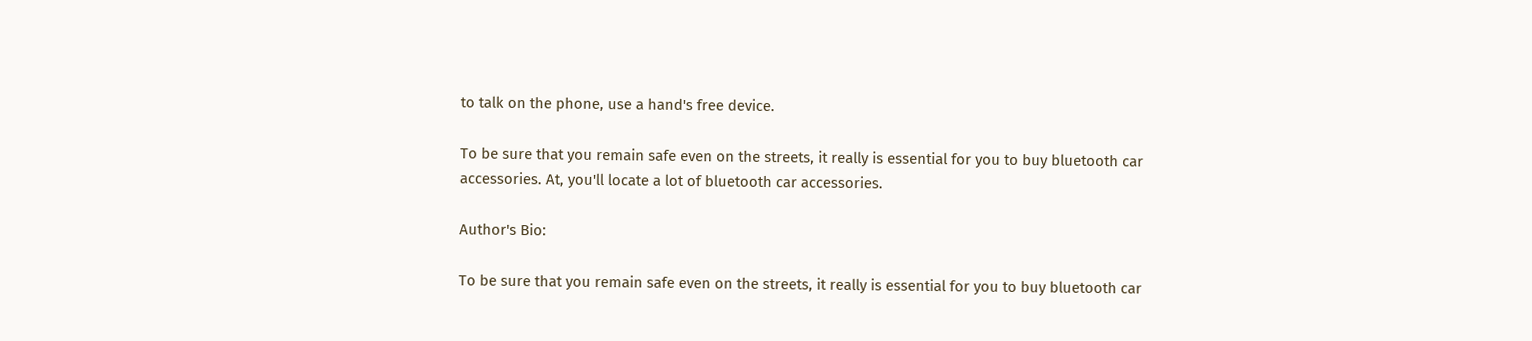to talk on the phone, use a hand's free device.

To be sure that you remain safe even on the streets, it really is essential for you to buy bluetooth car accessories. At, you'll locate a lot of bluetooth car accessories.

Author's Bio:

To be sure that you remain safe even on the streets, it really is essential for you to buy bluetooth car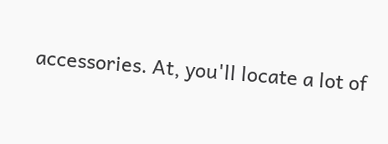accessories. At, you'll locate a lot of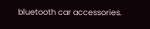bluetooth car accessories.